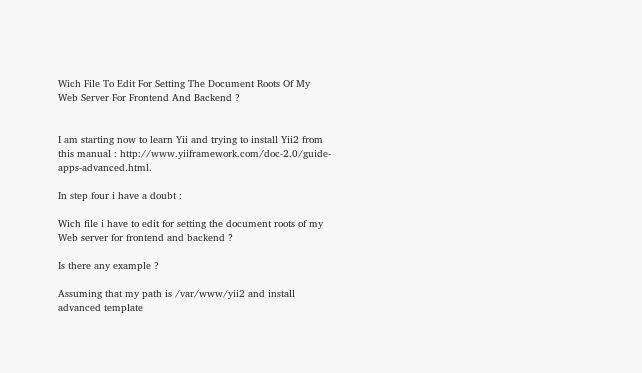Wich File To Edit For Setting The Document Roots Of My Web Server For Frontend And Backend ?


I am starting now to learn Yii and trying to install Yii2 from this manual : http://www.yiiframework.com/doc-2.0/guide-apps-advanced.html.

In step four i have a doubt :

Wich file i have to edit for setting the document roots of my Web server for frontend and backend ?

Is there any example ?

Assuming that my path is /var/www/yii2 and install advanced template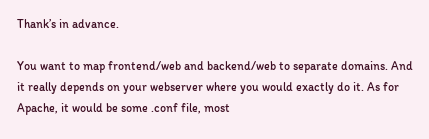Thank’s in advance.

You want to map frontend/web and backend/web to separate domains. And it really depends on your webserver where you would exactly do it. As for Apache, it would be some .conf file, most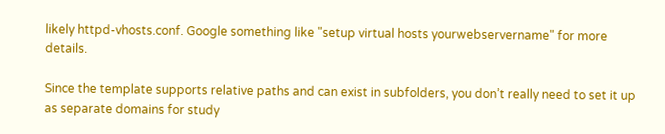likely httpd-vhosts.conf. Google something like "setup virtual hosts yourwebservername" for more details.

Since the template supports relative paths and can exist in subfolders, you don’t really need to set it up as separate domains for study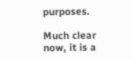purposes.

Much clear now, it is a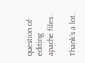question of editing apache files .

Thank’s a lot.